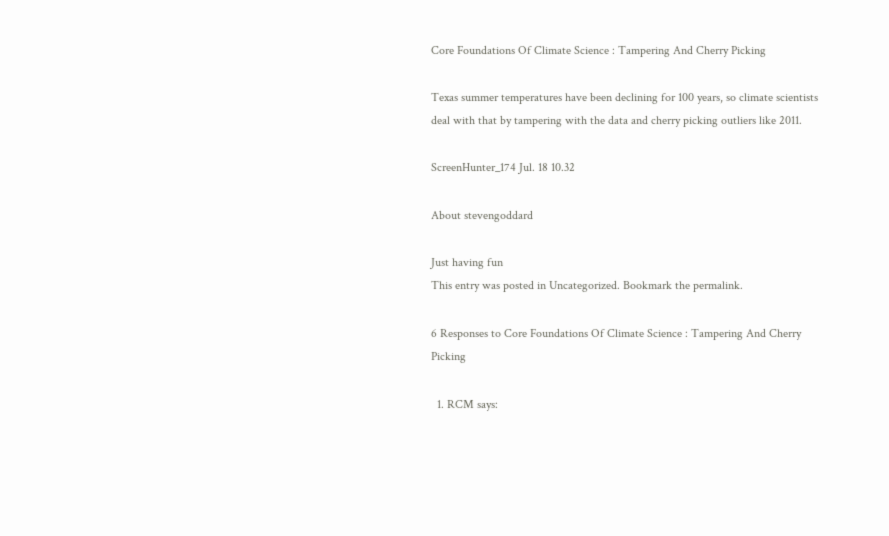Core Foundations Of Climate Science : Tampering And Cherry Picking

Texas summer temperatures have been declining for 100 years, so climate scientists deal with that by tampering with the data and cherry picking outliers like 2011.

ScreenHunter_174 Jul. 18 10.32

About stevengoddard

Just having fun
This entry was posted in Uncategorized. Bookmark the permalink.

6 Responses to Core Foundations Of Climate Science : Tampering And Cherry Picking

  1. RCM says: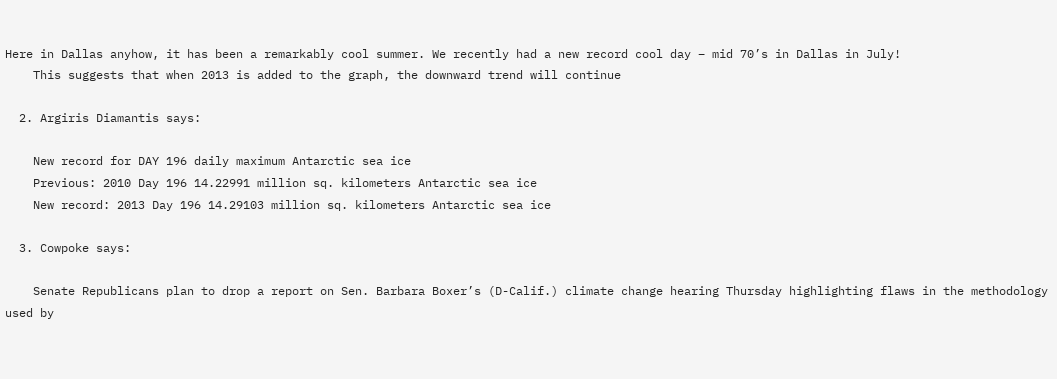Here in Dallas anyhow, it has been a remarkably cool summer. We recently had a new record cool day – mid 70’s in Dallas in July!
    This suggests that when 2013 is added to the graph, the downward trend will continue

  2. Argiris Diamantis says:

    New record for DAY 196 daily maximum Antarctic sea ice
    Previous: 2010 Day 196 14.22991 million sq. kilometers Antarctic sea ice
    New record: 2013 Day 196 14.29103 million sq. kilometers Antarctic sea ice

  3. Cowpoke says:

    Senate Republicans plan to drop a report on Sen. Barbara Boxer’s (D-Calif.) climate change hearing Thursday highlighting flaws in the methodology used by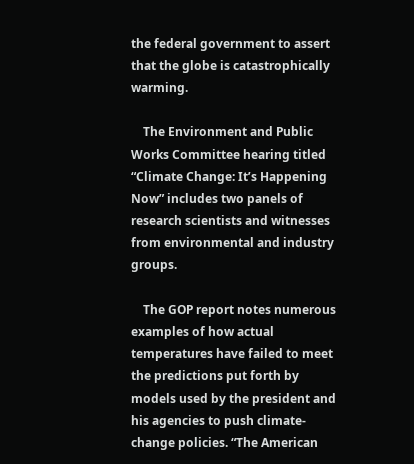the federal government to assert that the globe is catastrophically warming.

    The Environment and Public Works Committee hearing titled “Climate Change: It’s Happening Now” includes two panels of research scientists and witnesses from environmental and industry groups.

    The GOP report notes numerous examples of how actual temperatures have failed to meet the predictions put forth by models used by the president and his agencies to push climate-change policies. “The American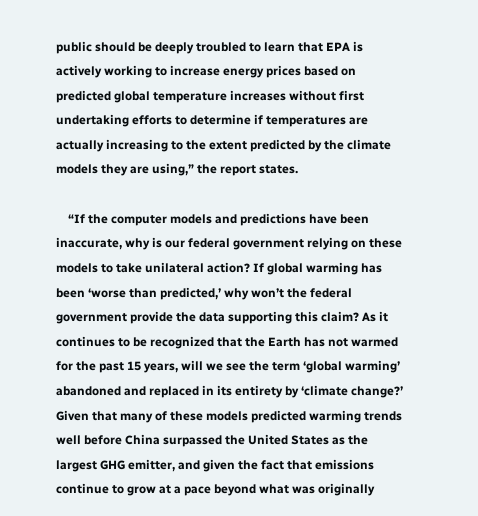public should be deeply troubled to learn that EPA is actively working to increase energy prices based on predicted global temperature increases without first undertaking efforts to determine if temperatures are actually increasing to the extent predicted by the climate models they are using,” the report states.

    “If the computer models and predictions have been inaccurate, why is our federal government relying on these models to take unilateral action? If global warming has been ‘worse than predicted,’ why won’t the federal government provide the data supporting this claim? As it continues to be recognized that the Earth has not warmed for the past 15 years, will we see the term ‘global warming’ abandoned and replaced in its entirety by ‘climate change?’ Given that many of these models predicted warming trends well before China surpassed the United States as the largest GHG emitter, and given the fact that emissions continue to grow at a pace beyond what was originally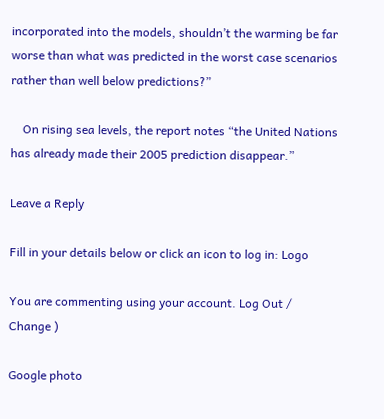incorporated into the models, shouldn’t the warming be far worse than what was predicted in the worst case scenarios rather than well below predictions?”

    On rising sea levels, the report notes “the United Nations has already made their 2005 prediction disappear.”

Leave a Reply

Fill in your details below or click an icon to log in: Logo

You are commenting using your account. Log Out /  Change )

Google photo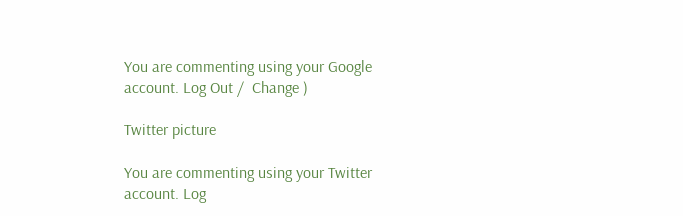You are commenting using your Google account. Log Out /  Change )

Twitter picture

You are commenting using your Twitter account. Log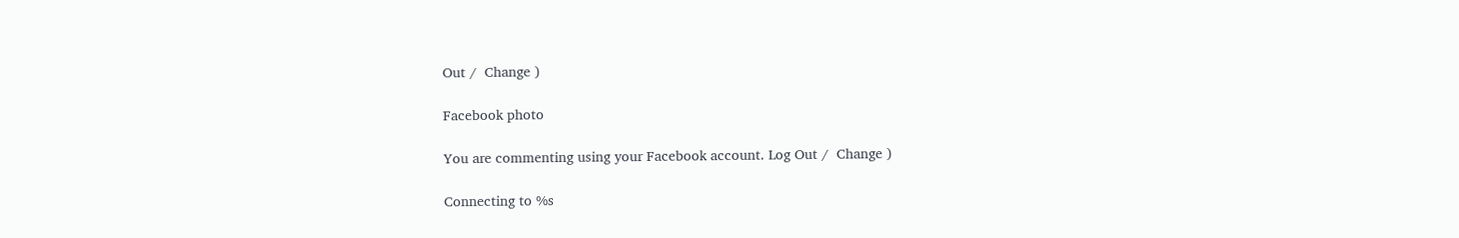Out /  Change )

Facebook photo

You are commenting using your Facebook account. Log Out /  Change )

Connecting to %s